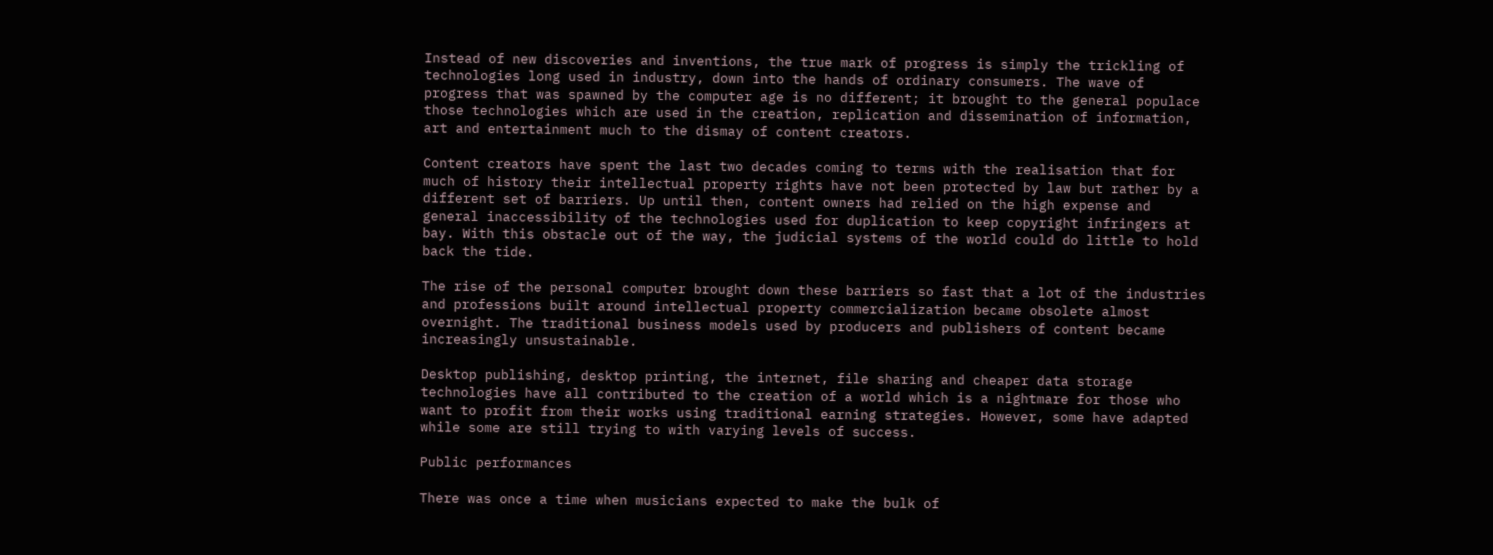Instead of new discoveries and inventions, the true mark of progress is simply the trickling of technologies long used in industry, down into the hands of ordinary consumers. The wave of progress that was spawned by the computer age is no different; it brought to the general populace those technologies which are used in the creation, replication and dissemination of information, art and entertainment much to the dismay of content creators.

Content creators have spent the last two decades coming to terms with the realisation that for much of history their intellectual property rights have not been protected by law but rather by a different set of barriers. Up until then, content owners had relied on the high expense and general inaccessibility of the technologies used for duplication to keep copyright infringers at bay. With this obstacle out of the way, the judicial systems of the world could do little to hold back the tide.

The rise of the personal computer brought down these barriers so fast that a lot of the industries and professions built around intellectual property commercialization became obsolete almost overnight. The traditional business models used by producers and publishers of content became increasingly unsustainable.

Desktop publishing, desktop printing, the internet, file sharing and cheaper data storage technologies have all contributed to the creation of a world which is a nightmare for those who want to profit from their works using traditional earning strategies. However, some have adapted while some are still trying to with varying levels of success.

Public performances

There was once a time when musicians expected to make the bulk of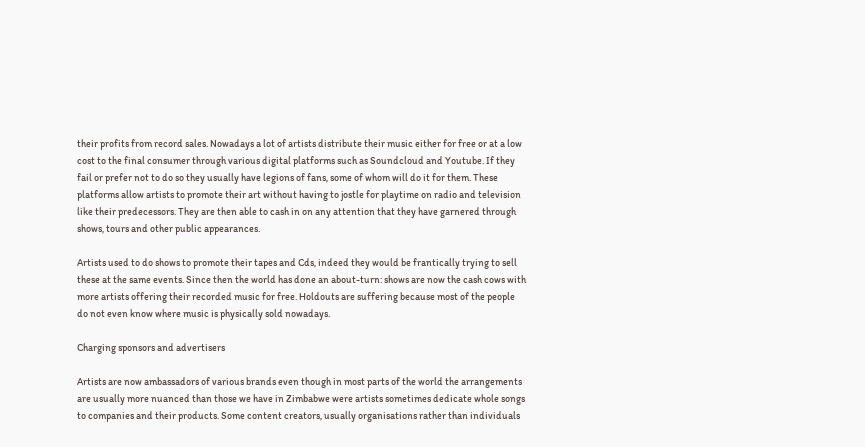their profits from record sales. Nowadays a lot of artists distribute their music either for free or at a low cost to the final consumer through various digital platforms such as Soundcloud and Youtube. If they fail or prefer not to do so they usually have legions of fans, some of whom will do it for them. These platforms allow artists to promote their art without having to jostle for playtime on radio and television like their predecessors. They are then able to cash in on any attention that they have garnered through shows, tours and other public appearances.

Artists used to do shows to promote their tapes and Cds, indeed they would be frantically trying to sell these at the same events. Since then the world has done an about-turn: shows are now the cash cows with more artists offering their recorded music for free. Holdouts are suffering because most of the people do not even know where music is physically sold nowadays.

Charging sponsors and advertisers

Artists are now ambassadors of various brands even though in most parts of the world the arrangements are usually more nuanced than those we have in Zimbabwe were artists sometimes dedicate whole songs to companies and their products. Some content creators, usually organisations rather than individuals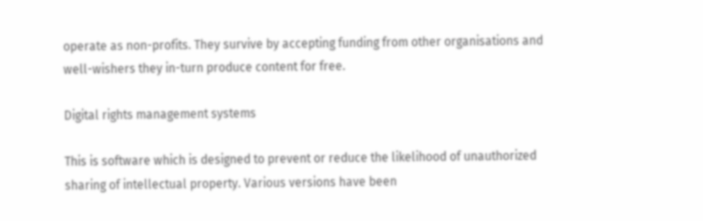operate as non-profits. They survive by accepting funding from other organisations and well-wishers they in-turn produce content for free.

Digital rights management systems

This is software which is designed to prevent or reduce the likelihood of unauthorized sharing of intellectual property. Various versions have been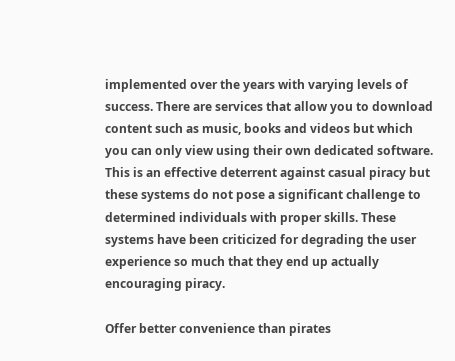implemented over the years with varying levels of success. There are services that allow you to download content such as music, books and videos but which you can only view using their own dedicated software. This is an effective deterrent against casual piracy but these systems do not pose a significant challenge to determined individuals with proper skills. These systems have been criticized for degrading the user experience so much that they end up actually encouraging piracy.

Offer better convenience than pirates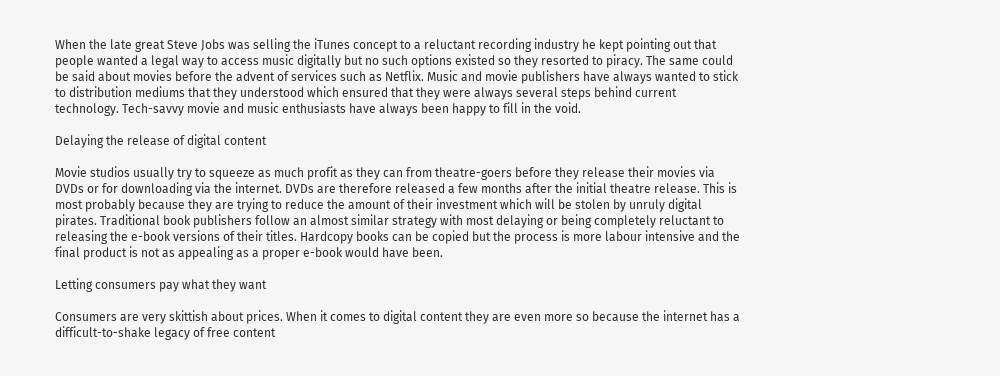When the late great Steve Jobs was selling the iTunes concept to a reluctant recording industry he kept pointing out that people wanted a legal way to access music digitally but no such options existed so they resorted to piracy. The same could be said about movies before the advent of services such as Netflix. Music and movie publishers have always wanted to stick to distribution mediums that they understood which ensured that they were always several steps behind current technology. Tech-savvy movie and music enthusiasts have always been happy to fill in the void.

Delaying the release of digital content

Movie studios usually try to squeeze as much profit as they can from theatre-goers before they release their movies via DVDs or for downloading via the internet. DVDs are therefore released a few months after the initial theatre release. This is most probably because they are trying to reduce the amount of their investment which will be stolen by unruly digital pirates. Traditional book publishers follow an almost similar strategy with most delaying or being completely reluctant to releasing the e-book versions of their titles. Hardcopy books can be copied but the process is more labour intensive and the final product is not as appealing as a proper e-book would have been.

Letting consumers pay what they want

Consumers are very skittish about prices. When it comes to digital content they are even more so because the internet has a difficult-to-shake legacy of free content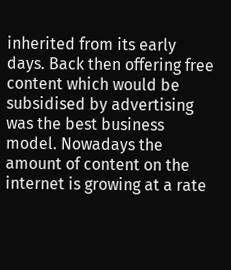inherited from its early days. Back then offering free content which would be subsidised by advertising was the best business model. Nowadays the amount of content on the internet is growing at a rate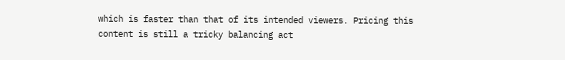which is faster than that of its intended viewers. Pricing this content is still a tricky balancing act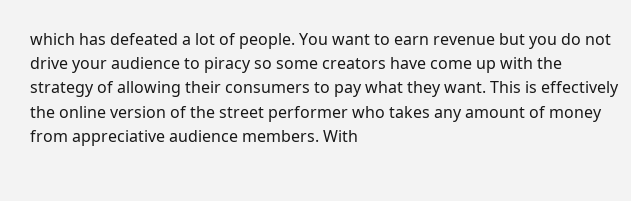which has defeated a lot of people. You want to earn revenue but you do not drive your audience to piracy so some creators have come up with the strategy of allowing their consumers to pay what they want. This is effectively the online version of the street performer who takes any amount of money from appreciative audience members. With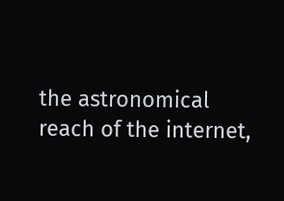the astronomical reach of the internet,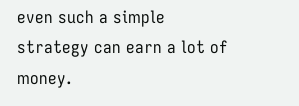even such a simple strategy can earn a lot of money.